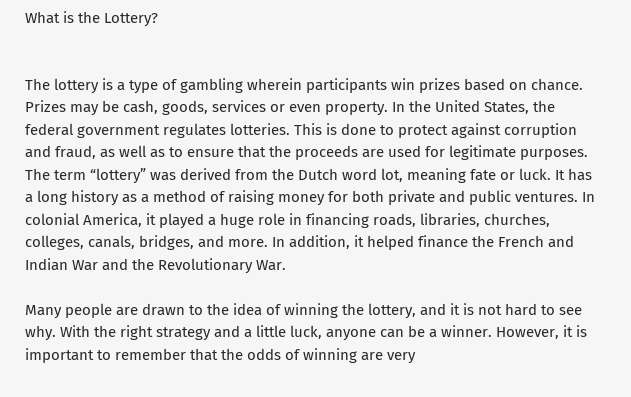What is the Lottery?


The lottery is a type of gambling wherein participants win prizes based on chance. Prizes may be cash, goods, services or even property. In the United States, the federal government regulates lotteries. This is done to protect against corruption and fraud, as well as to ensure that the proceeds are used for legitimate purposes. The term “lottery” was derived from the Dutch word lot, meaning fate or luck. It has a long history as a method of raising money for both private and public ventures. In colonial America, it played a huge role in financing roads, libraries, churches, colleges, canals, bridges, and more. In addition, it helped finance the French and Indian War and the Revolutionary War.

Many people are drawn to the idea of winning the lottery, and it is not hard to see why. With the right strategy and a little luck, anyone can be a winner. However, it is important to remember that the odds of winning are very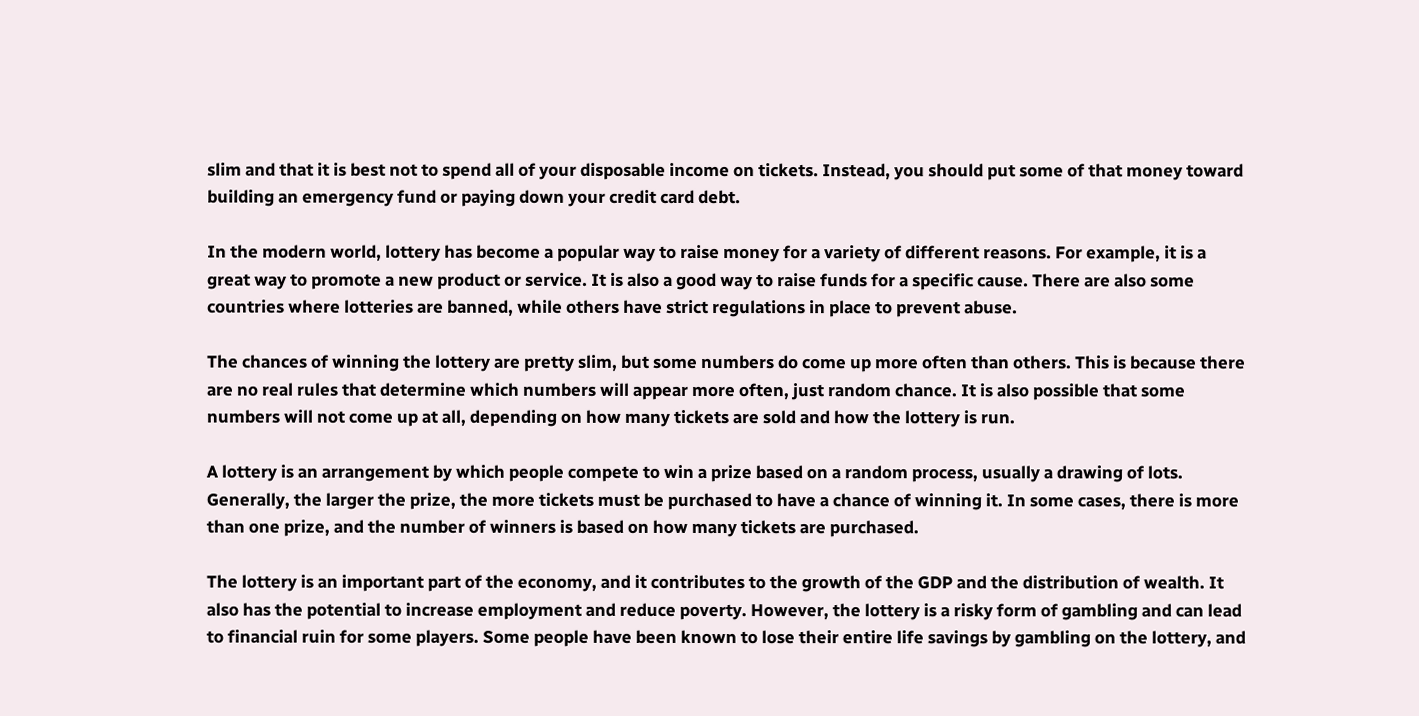slim and that it is best not to spend all of your disposable income on tickets. Instead, you should put some of that money toward building an emergency fund or paying down your credit card debt.

In the modern world, lottery has become a popular way to raise money for a variety of different reasons. For example, it is a great way to promote a new product or service. It is also a good way to raise funds for a specific cause. There are also some countries where lotteries are banned, while others have strict regulations in place to prevent abuse.

The chances of winning the lottery are pretty slim, but some numbers do come up more often than others. This is because there are no real rules that determine which numbers will appear more often, just random chance. It is also possible that some numbers will not come up at all, depending on how many tickets are sold and how the lottery is run.

A lottery is an arrangement by which people compete to win a prize based on a random process, usually a drawing of lots. Generally, the larger the prize, the more tickets must be purchased to have a chance of winning it. In some cases, there is more than one prize, and the number of winners is based on how many tickets are purchased.

The lottery is an important part of the economy, and it contributes to the growth of the GDP and the distribution of wealth. It also has the potential to increase employment and reduce poverty. However, the lottery is a risky form of gambling and can lead to financial ruin for some players. Some people have been known to lose their entire life savings by gambling on the lottery, and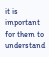it is important for them to understand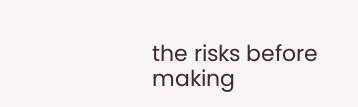the risks before making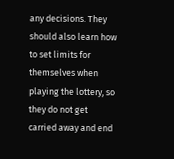any decisions. They should also learn how to set limits for themselves when playing the lottery, so they do not get carried away and end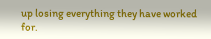up losing everything they have worked for.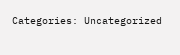Categories: Uncategorized